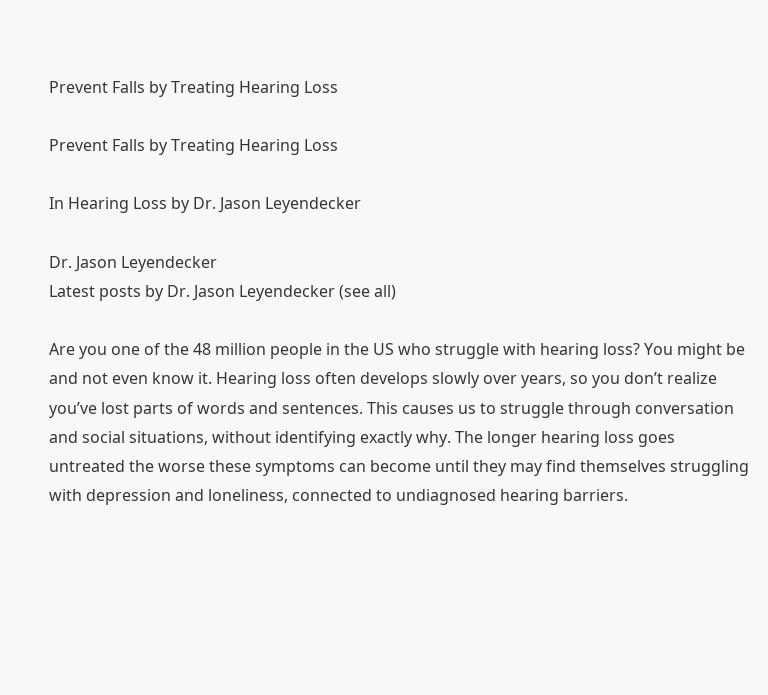Prevent Falls by Treating Hearing Loss

Prevent Falls by Treating Hearing Loss

In Hearing Loss by Dr. Jason Leyendecker

Dr. Jason Leyendecker
Latest posts by Dr. Jason Leyendecker (see all)

Are you one of the 48 million people in the US who struggle with hearing loss? You might be and not even know it. Hearing loss often develops slowly over years, so you don’t realize you’ve lost parts of words and sentences. This causes us to struggle through conversation and social situations, without identifying exactly why. The longer hearing loss goes untreated the worse these symptoms can become until they may find themselves struggling with depression and loneliness, connected to undiagnosed hearing barriers.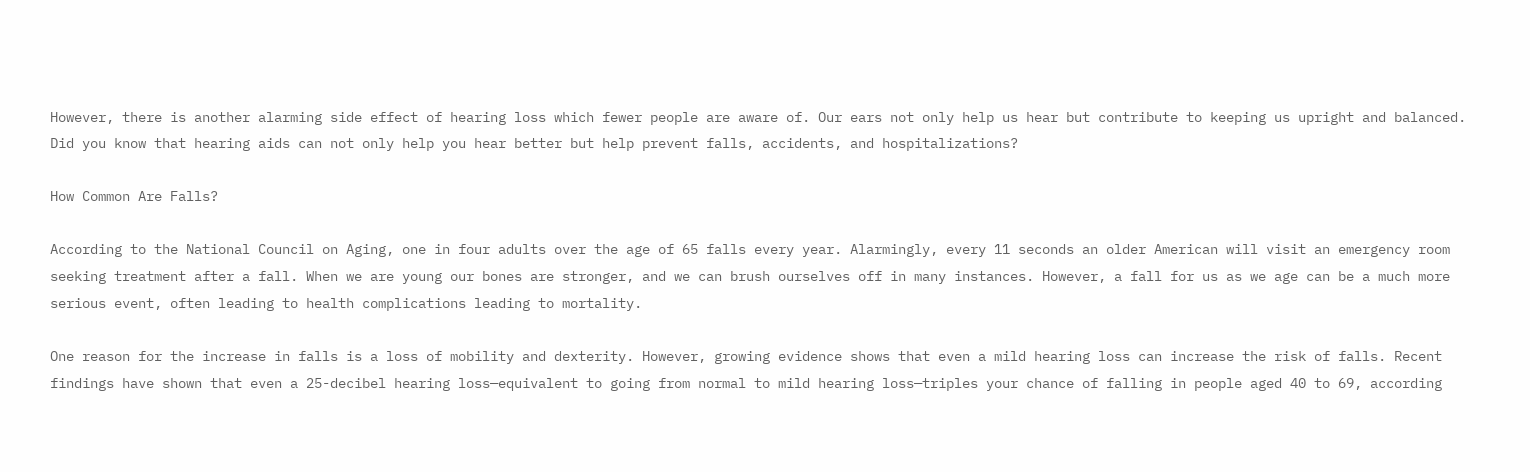However, there is another alarming side effect of hearing loss which fewer people are aware of. Our ears not only help us hear but contribute to keeping us upright and balanced. Did you know that hearing aids can not only help you hear better but help prevent falls, accidents, and hospitalizations?

How Common Are Falls?

According to the National Council on Aging, one in four adults over the age of 65 falls every year. Alarmingly, every 11 seconds an older American will visit an emergency room seeking treatment after a fall. When we are young our bones are stronger, and we can brush ourselves off in many instances. However, a fall for us as we age can be a much more serious event, often leading to health complications leading to mortality.

One reason for the increase in falls is a loss of mobility and dexterity. However, growing evidence shows that even a mild hearing loss can increase the risk of falls. Recent findings have shown that even a 25-decibel hearing loss—equivalent to going from normal to mild hearing loss—triples your chance of falling in people aged 40 to 69, according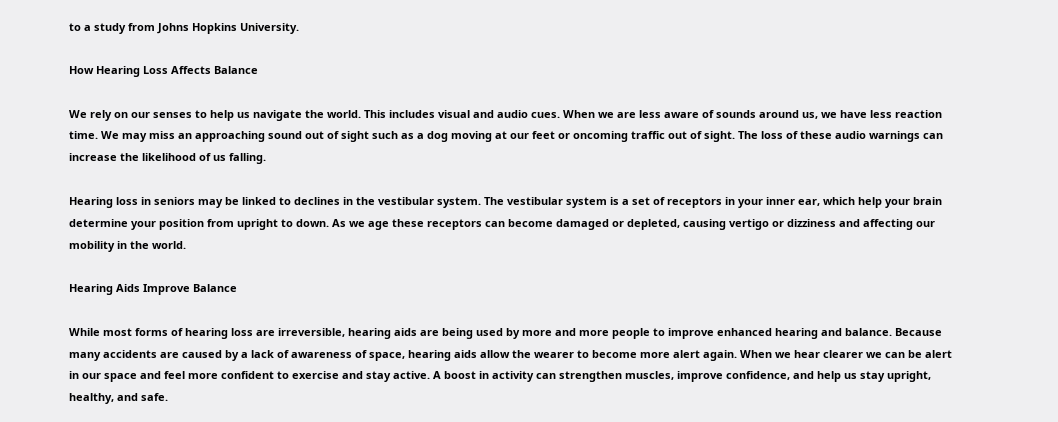to a study from Johns Hopkins University.

How Hearing Loss Affects Balance

We rely on our senses to help us navigate the world. This includes visual and audio cues. When we are less aware of sounds around us, we have less reaction time. We may miss an approaching sound out of sight such as a dog moving at our feet or oncoming traffic out of sight. The loss of these audio warnings can increase the likelihood of us falling.

Hearing loss in seniors may be linked to declines in the vestibular system. The vestibular system is a set of receptors in your inner ear, which help your brain determine your position from upright to down. As we age these receptors can become damaged or depleted, causing vertigo or dizziness and affecting our mobility in the world.

Hearing Aids Improve Balance

While most forms of hearing loss are irreversible, hearing aids are being used by more and more people to improve enhanced hearing and balance. Because many accidents are caused by a lack of awareness of space, hearing aids allow the wearer to become more alert again. When we hear clearer we can be alert in our space and feel more confident to exercise and stay active. A boost in activity can strengthen muscles, improve confidence, and help us stay upright, healthy, and safe.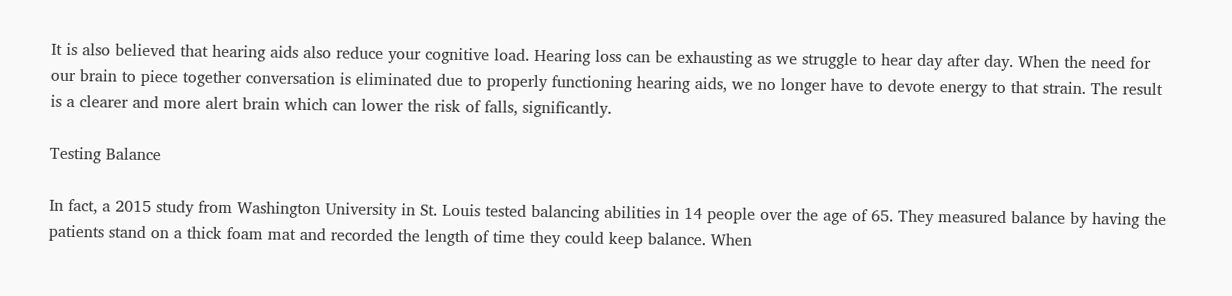It is also believed that hearing aids also reduce your cognitive load. Hearing loss can be exhausting as we struggle to hear day after day. When the need for our brain to piece together conversation is eliminated due to properly functioning hearing aids, we no longer have to devote energy to that strain. The result is a clearer and more alert brain which can lower the risk of falls, significantly.

Testing Balance

In fact, a 2015 study from Washington University in St. Louis tested balancing abilities in 14 people over the age of 65. They measured balance by having the patients stand on a thick foam mat and recorded the length of time they could keep balance. When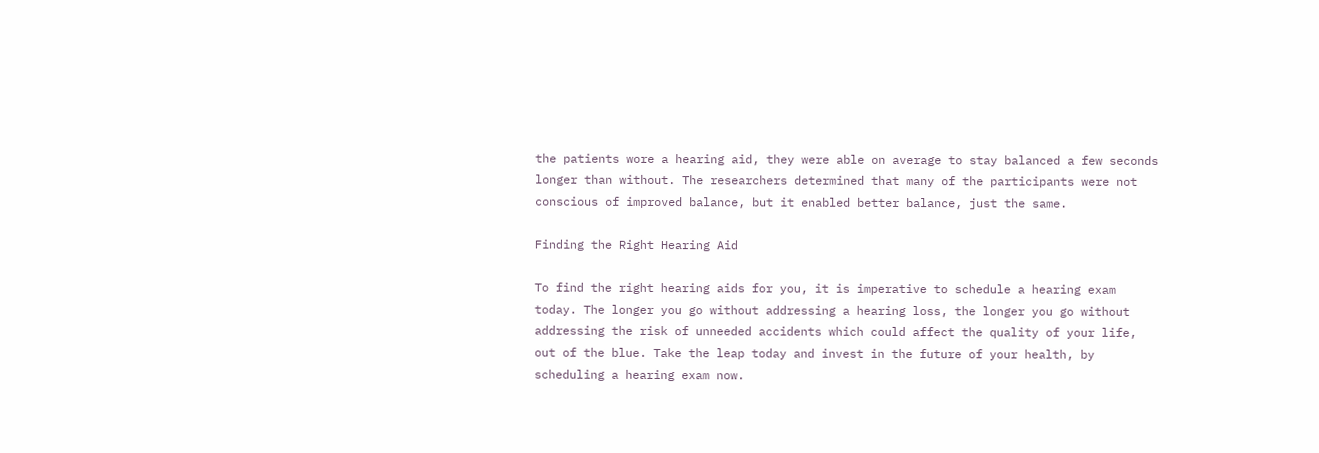the patients wore a hearing aid, they were able on average to stay balanced a few seconds longer than without. The researchers determined that many of the participants were not conscious of improved balance, but it enabled better balance, just the same.

Finding the Right Hearing Aid

To find the right hearing aids for you, it is imperative to schedule a hearing exam today. The longer you go without addressing a hearing loss, the longer you go without addressing the risk of unneeded accidents which could affect the quality of your life, out of the blue. Take the leap today and invest in the future of your health, by scheduling a hearing exam now.